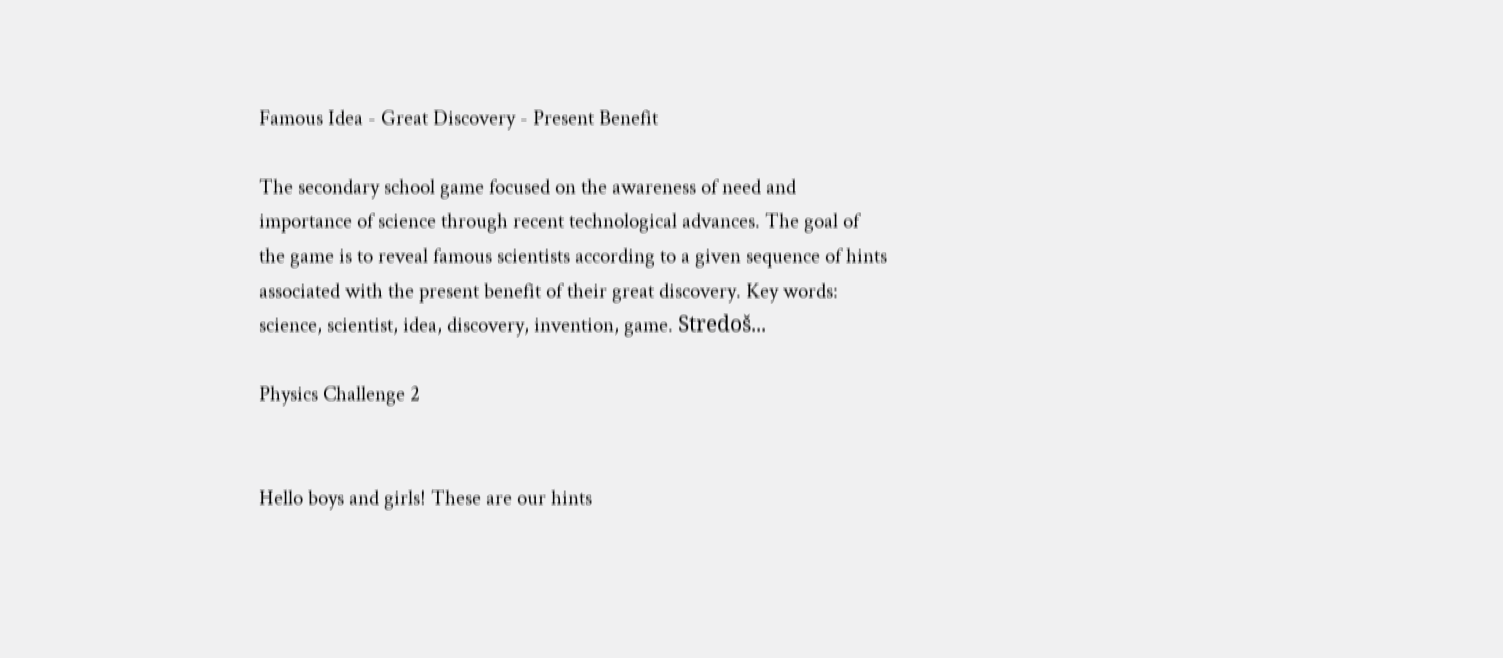Famous Idea - Great Discovery - Present Benefit

The secondary school game focused on the awareness of need and importance of science through recent technological advances. The goal of the game is to reveal famous scientists according to a given sequence of hints associated with the present benefit of their great discovery. Key words: science, scientist, idea, discovery, invention, game. Stredoš...

Physics Challenge 2


Hello boys and girls! These are our hints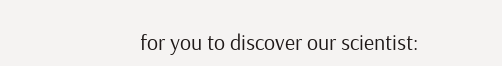for you to discover our scientist: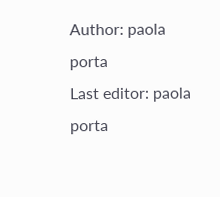Author: paola porta
Last editor: paola porta